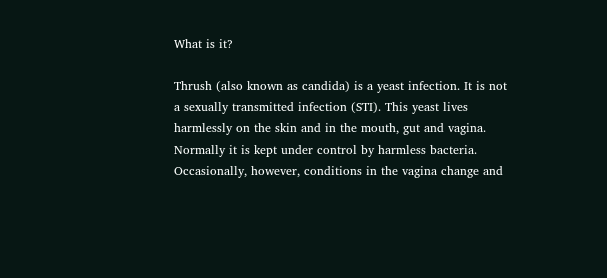What is it?

Thrush (also known as candida) is a yeast infection. It is not a sexually transmitted infection (STI). This yeast lives harmlessly on the skin and in the mouth, gut and vagina. Normally it is kept under control by harmless bacteria. Occasionally, however, conditions in the vagina change and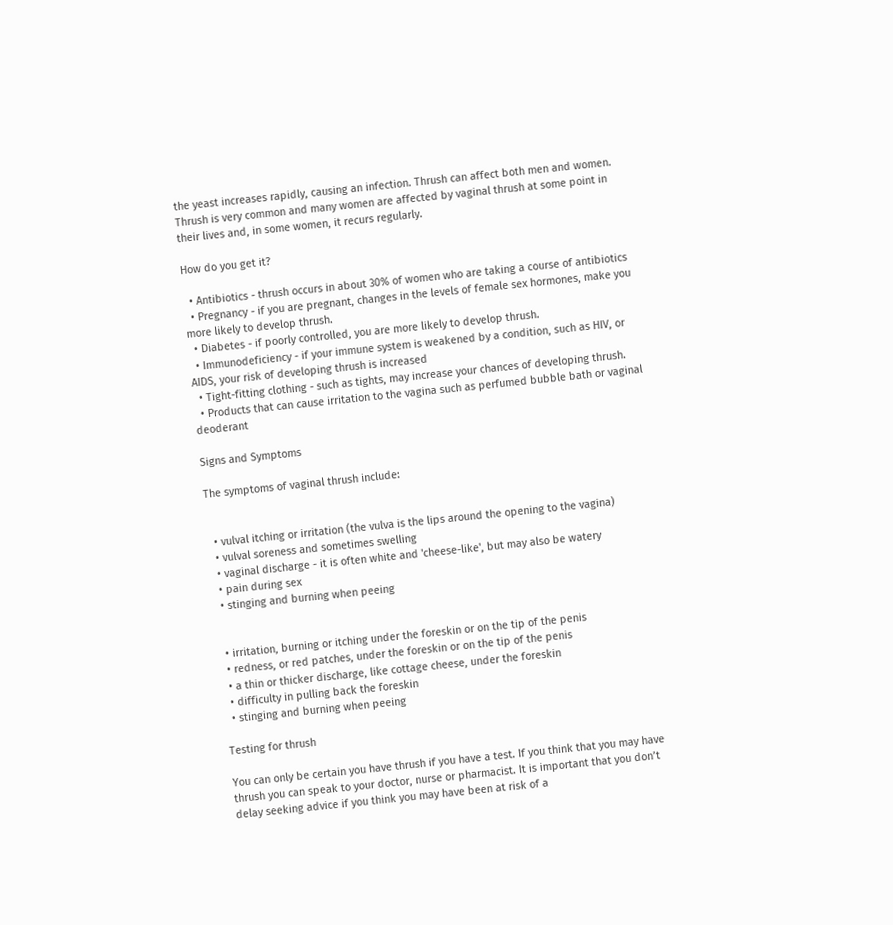the yeast increases rapidly, causing an infection. Thrush can affect both men and women. Thrush is very common and many women are affected by vaginal thrush at some point in their lives and, in some women, it recurs regularly.

How do you get it?

  • Antibiotics - thrush occurs in about 30% of women who are taking a course of antibiotics
  • Pregnancy - if you are pregnant, changes in the levels of female sex hormones, make you more likely to develop thrush.
  • Diabetes - if poorly controlled, you are more likely to develop thrush.
  • Immunodeficiency - if your immune system is weakened by a condition, such as HIV, or AIDS, your risk of developing thrush is increased
  • Tight-fitting clothing - such as tights, may increase your chances of developing thrush.
  • Products that can cause irritation to the vagina such as perfumed bubble bath or vaginal deoderant

Signs and Symptoms

The symptoms of vaginal thrush include:


  • vulval itching or irritation (the vulva is the lips around the opening to the vagina)
  • vulval soreness and sometimes swelling
  • vaginal discharge - it is often white and 'cheese-like', but may also be watery
  • pain during sex
  • stinging and burning when peeing


  • irritation, burning or itching under the foreskin or on the tip of the penis
  • redness, or red patches, under the foreskin or on the tip of the penis
  • a thin or thicker discharge, like cottage cheese, under the foreskin
  • difficulty in pulling back the foreskin
  • stinging and burning when peeing

Testing for thrush

You can only be certain you have thrush if you have a test. If you think that you may have thrush you can speak to your doctor, nurse or pharmacist. It is important that you don’t delay seeking advice if you think you may have been at risk of a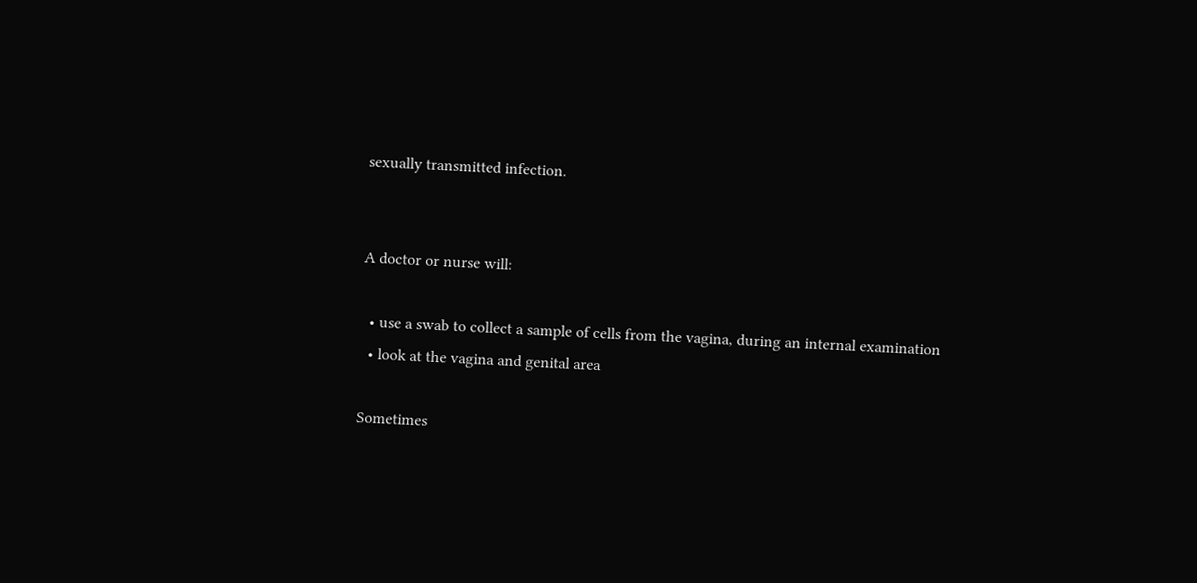sexually transmitted infection.


A doctor or nurse will:

  • use a swab to collect a sample of cells from the vagina, during an internal examination
  • look at the vagina and genital area

Sometimes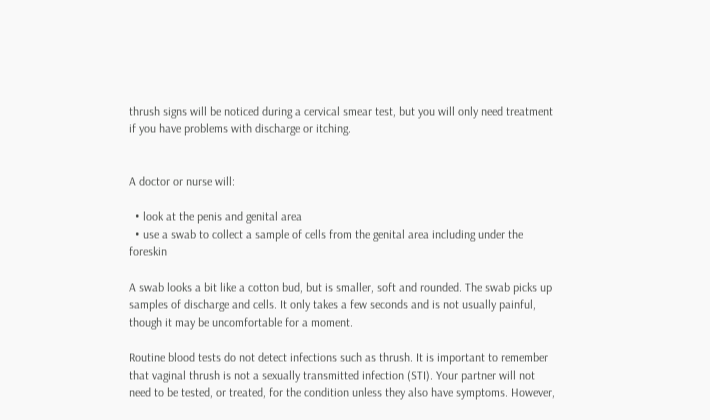thrush signs will be noticed during a cervical smear test, but you will only need treatment if you have problems with discharge or itching.


A doctor or nurse will:

  • look at the penis and genital area
  • use a swab to collect a sample of cells from the genital area including under the foreskin

A swab looks a bit like a cotton bud, but is smaller, soft and rounded. The swab picks up samples of discharge and cells. It only takes a few seconds and is not usually painful, though it may be uncomfortable for a moment.

Routine blood tests do not detect infections such as thrush. It is important to remember that vaginal thrush is not a sexually transmitted infection (STI). Your partner will not need to be tested, or treated, for the condition unless they also have symptoms. However,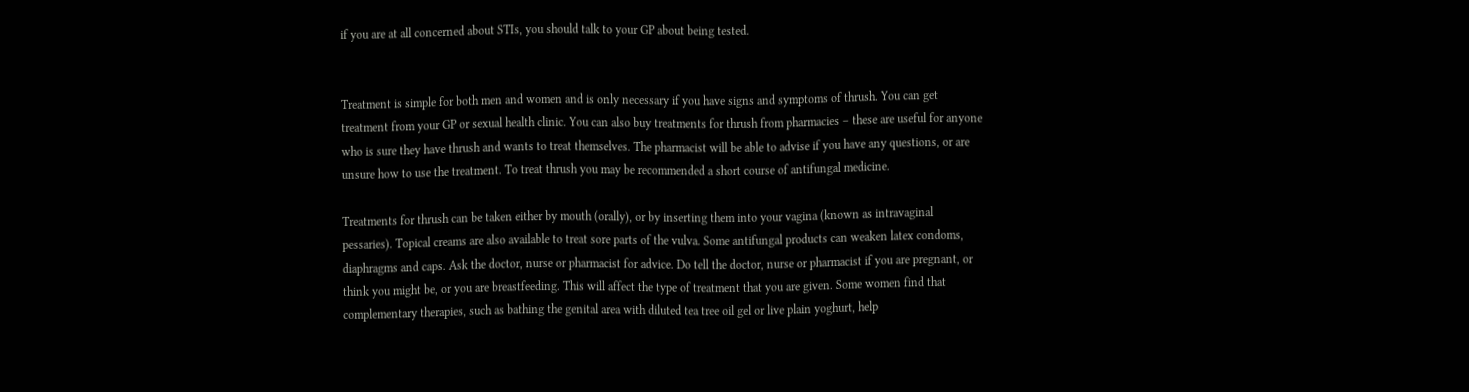if you are at all concerned about STIs, you should talk to your GP about being tested.


Treatment is simple for both men and women and is only necessary if you have signs and symptoms of thrush. You can get treatment from your GP or sexual health clinic. You can also buy treatments for thrush from pharmacies – these are useful for anyone who is sure they have thrush and wants to treat themselves. The pharmacist will be able to advise if you have any questions, or are unsure how to use the treatment. To treat thrush you may be recommended a short course of antifungal medicine.

Treatments for thrush can be taken either by mouth (orally), or by inserting them into your vagina (known as intravaginal pessaries). Topical creams are also available to treat sore parts of the vulva. Some antifungal products can weaken latex condoms, diaphragms and caps. Ask the doctor, nurse or pharmacist for advice. Do tell the doctor, nurse or pharmacist if you are pregnant, or think you might be, or you are breastfeeding. This will affect the type of treatment that you are given. Some women find that complementary therapies, such as bathing the genital area with diluted tea tree oil gel or live plain yoghurt, help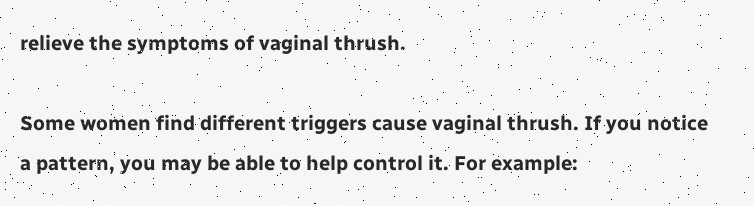relieve the symptoms of vaginal thrush.

Some women find different triggers cause vaginal thrush. If you notice a pattern, you may be able to help control it. For example: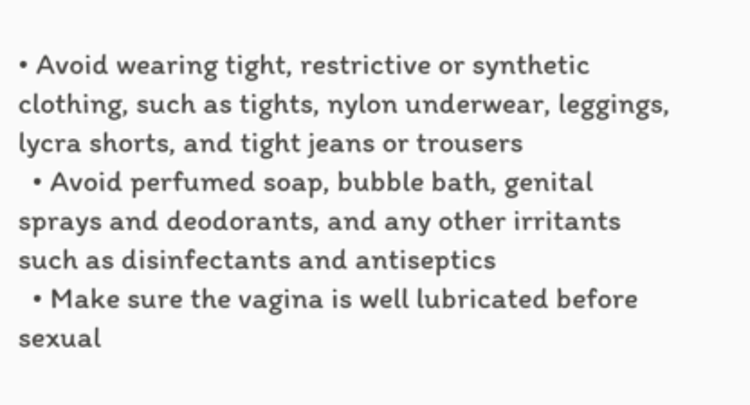• Avoid wearing tight, restrictive or synthetic clothing, such as tights, nylon underwear, leggings, lycra shorts, and tight jeans or trousers
  • Avoid perfumed soap, bubble bath, genital sprays and deodorants, and any other irritants such as disinfectants and antiseptics
  • Make sure the vagina is well lubricated before sexual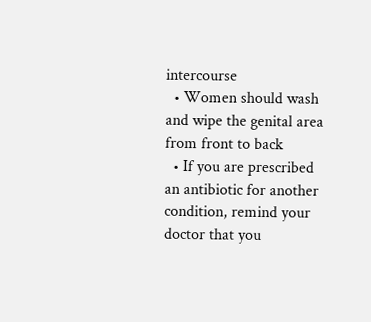intercourse
  • Women should wash and wipe the genital area from front to back
  • If you are prescribed an antibiotic for another condition, remind your doctor that you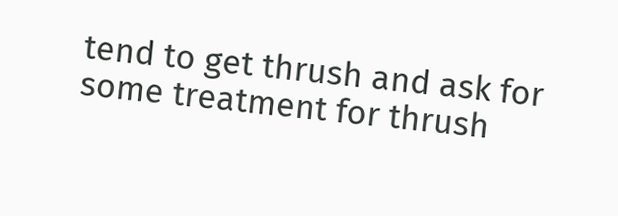tend to get thrush and ask for some treatment for thrush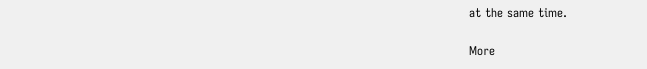at the same time.

More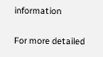information

For more detailed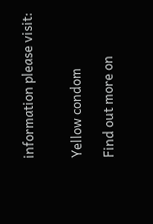information please visit:


Yellow condom

Find out more on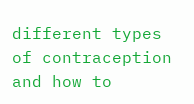different types of contraception and how to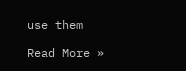use them

Read More »